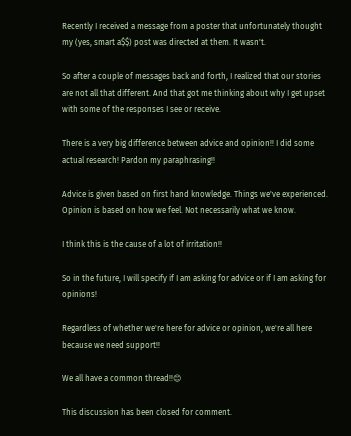Recently I received a message from a poster that unfortunately thought my (yes, smart a$$) post was directed at them. It wasn't.

So after a couple of messages back and forth, I realized that our stories are not all that different. And that got me thinking about why I get upset with some of the responses I see or receive.

There is a very big difference between advice and opinion!! I did some actual research! Pardon my paraphrasing!!

Advice is given based on first hand knowledge. Things we've experienced.
Opinion is based on how we feel. Not necessarily what we know.

I think this is the cause of a lot of irritation!!

So in the future, I will specify if I am asking for advice or if I am asking for opinions!

Regardless of whether we're here for advice or opinion, we're all here because we need support!!

We all have a common thread!!😊

This discussion has been closed for comment.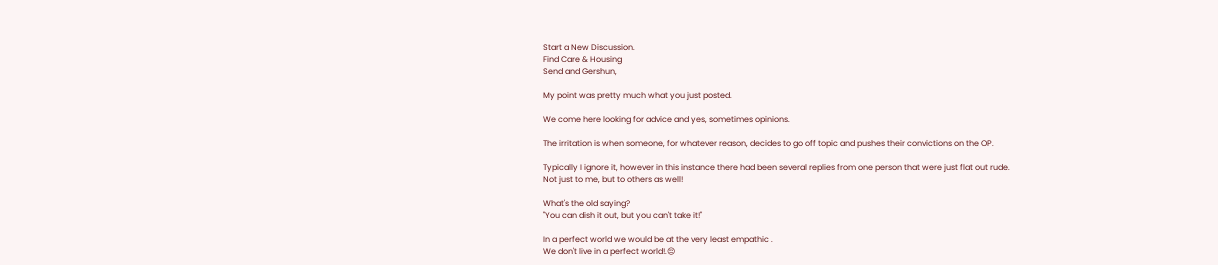Start a New Discussion.
Find Care & Housing
Send and Gershun,

My point was pretty much what you just posted.

We come here looking for advice and yes, sometimes opinions.

The irritation is when someone, for whatever reason, decides to go off topic and pushes their convictions on the OP.

Typically I ignore it, however in this instance there had been several replies from one person that were just flat out rude.
Not just to me, but to others as well!

What's the old saying?
"You can dish it out, but you can't take it!"

In a perfect world we would be at the very least empathic .
We don't live in a perfect world!.😔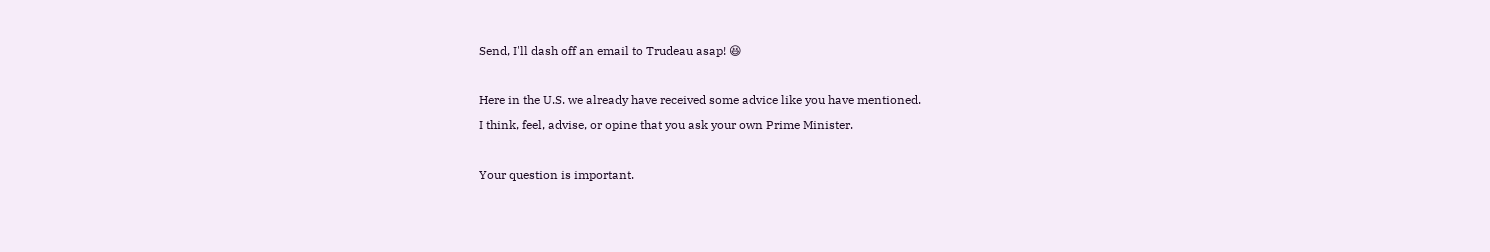Send, I'll dash off an email to Trudeau asap! 😆

Here in the U.S. we already have received some advice like you have mentioned.
I think, feel, advise, or opine that you ask your own Prime Minister.

Your question is important.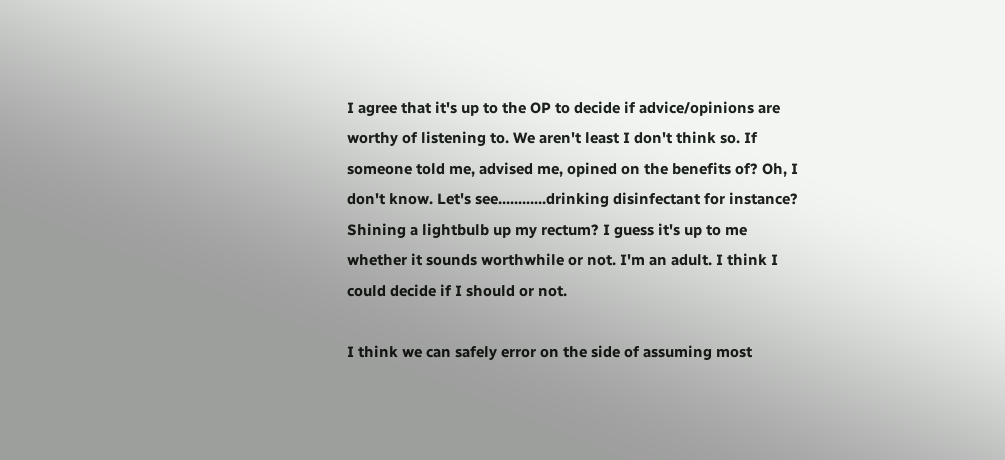I agree that it's up to the OP to decide if advice/opinions are worthy of listening to. We aren't least I don't think so. If someone told me, advised me, opined on the benefits of? Oh, I don't know. Let's see............drinking disinfectant for instance? Shining a lightbulb up my rectum? I guess it's up to me whether it sounds worthwhile or not. I'm an adult. I think I could decide if I should or not.

I think we can safely error on the side of assuming most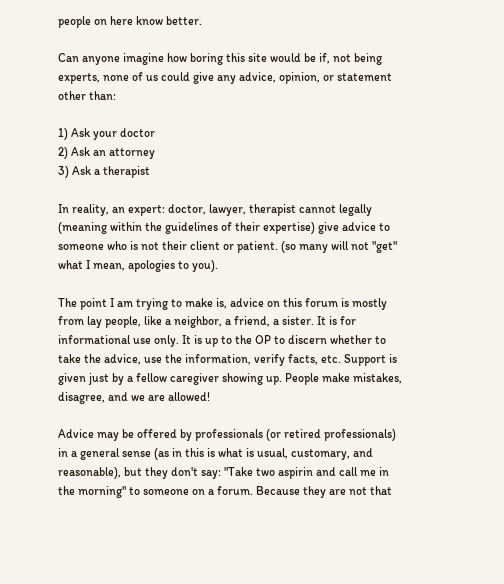people on here know better.

Can anyone imagine how boring this site would be if, not being experts, none of us could give any advice, opinion, or statement other than:

1) Ask your doctor
2) Ask an attorney
3) Ask a therapist

In reality, an expert: doctor, lawyer, therapist cannot legally (meaning within the guidelines of their expertise) give advice to someone who is not their client or patient. (so many will not "get" what I mean, apologies to you).

The point I am trying to make is, advice on this forum is mostly from lay people, like a neighbor, a friend, a sister. It is for informational use only. It is up to the OP to discern whether to take the advice, use the information, verify facts, etc. Support is given just by a fellow caregiver showing up. People make mistakes, disagree, and we are allowed!

Advice may be offered by professionals (or retired professionals) in a general sense (as in this is what is usual, customary, and reasonable), but they don't say: "Take two aspirin and call me in the morning" to someone on a forum. Because they are not that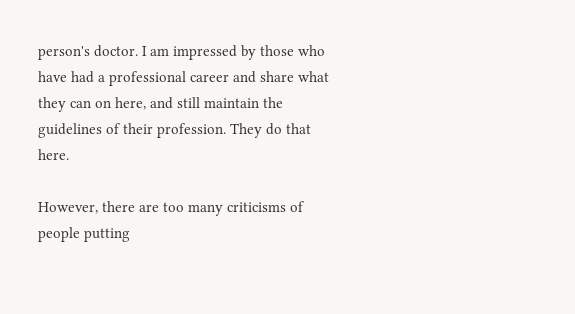person's doctor. I am impressed by those who have had a professional career and share what they can on here, and still maintain the guidelines of their profession. They do that here.

However, there are too many criticisms of people putting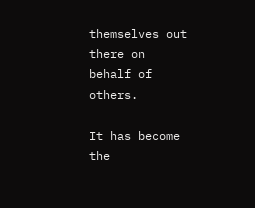themselves out there on behalf of others.

It has become the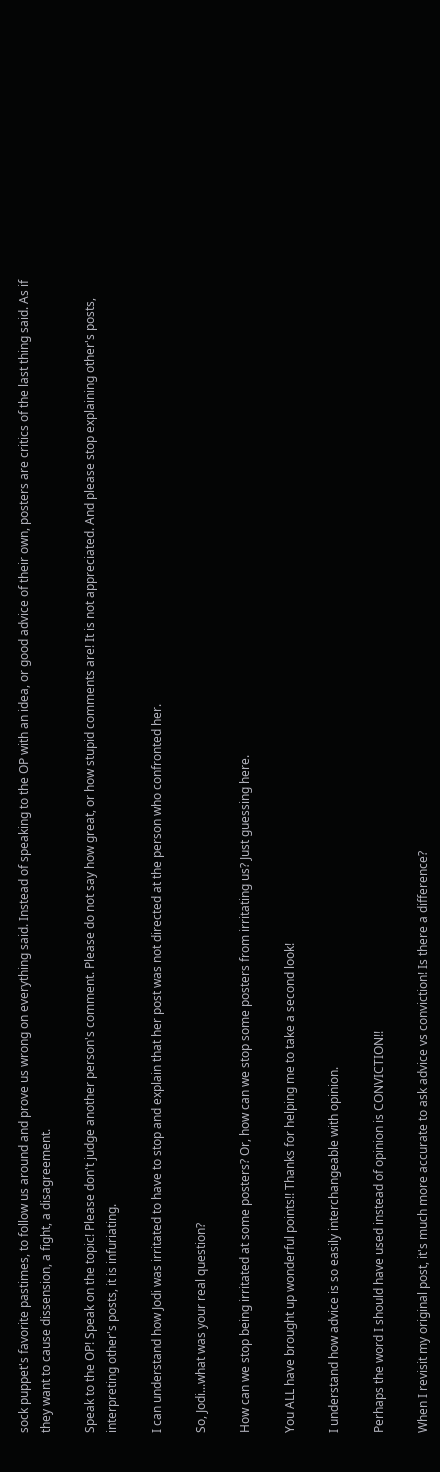sock puppet's favorite pastimes, to follow us around and prove us wrong on everything said. Instead of speaking to the OP with an idea, or good advice of their own, posters are critics of the last thing said. As if they want to cause dissension, a fight, a disagreement.

Speak to the OP! Speak on the topic! Please don't judge another person's comment. Please do not say how great, or how stupid comments are! It is not appreciated. And please stop explaining other's posts, interpreting other's posts, it is infuriating.

I can understand how Jodi was irritated to have to stop and explain that her post was not directed at the person who confronted her.

So, Jodi...what was your real question?

How can we stop being irritated at some posters? Or, how can we stop some posters from irritating us? Just guessing here.

You ALL have brought up wonderful points!! Thanks for helping me to take a second look!

I understand how advice is so easily interchangeable with opinion.

Perhaps the word I should have used instead of opinion is CONVICTION!!

When I revisit my original post, it's much more accurate to ask advice vs conviction! Is there a difference?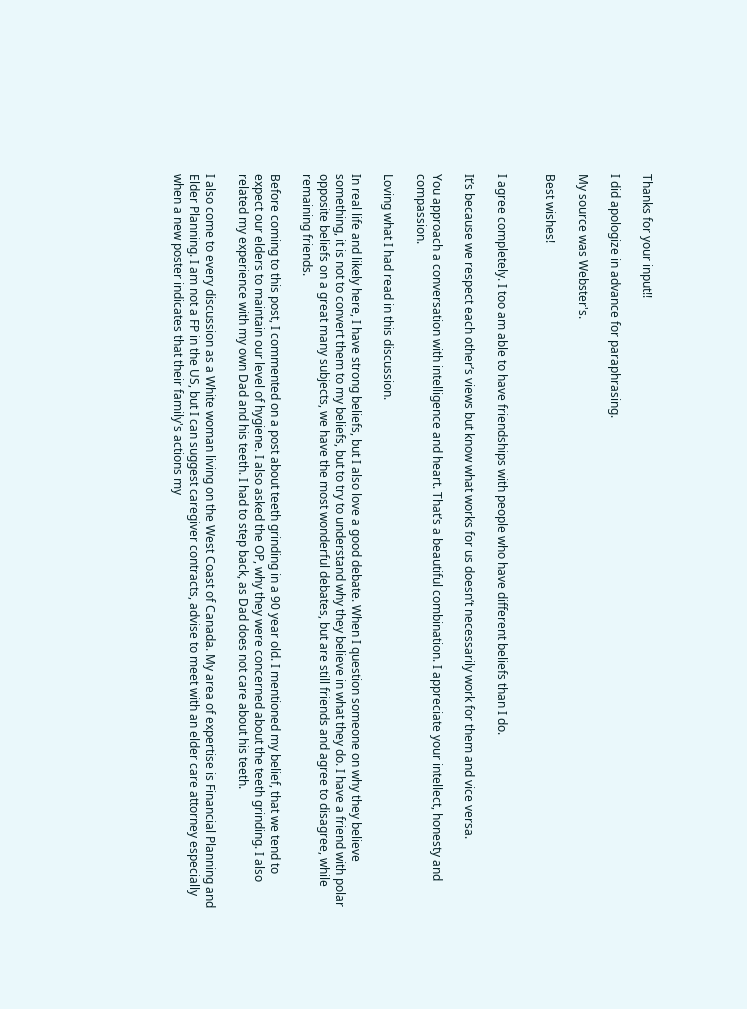Thanks for your input!!

I did apologize in advance for paraphrasing.

My source was Webster's.

Best wishes!


I agree completely. I too am able to have friendships with people who have different beliefs than I do.

It’s because we respect each other’s views but know what works for us doesn’t necessarily work for them and vice versa.

You approach a conversation with intelligence and heart. That’s a beautiful combination. I appreciate your intellect, honesty and compassion.

Loving what I had read in this discussion.

In real life and likely here, I have strong beliefs, but I also love a good debate. When I question someone on why they believe something, it is not to convert them to my beliefs, but to try to understand why they believe in what they do. I have a friend with polar opposite beliefs on a great many subjects, we have the most wonderful debates, but are still friends and agree to disagree, while remaining friends.

Before coming to this post, I commented on a post about teeth grinding in a 90 year old. I mentioned my belief, that we tend to expect our elders to maintain our level of hygiene. I also asked the OP, why they were concerned about the teeth grinding. I also related my experience with my own Dad and his teeth. I had to step back, as Dad does not care about his teeth.

I also come to every discussion as a White woman living on the West Coast of Canada. My area of expertise is Financial Planning and Elder Planning. I am not a FP in the US, but I can suggest caregiver contracts, advise to meet with an elder care attorney especially when a new poster indicates that their family's actions my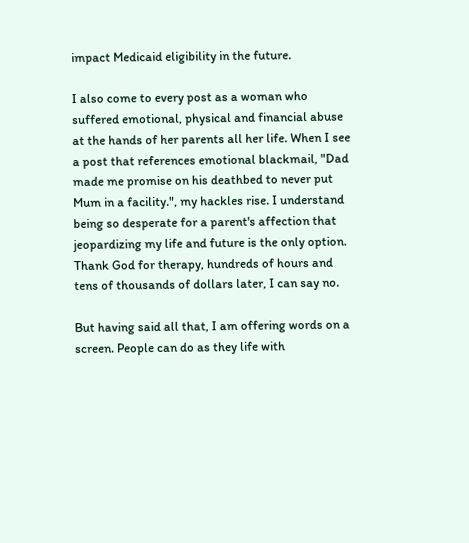impact Medicaid eligibility in the future.

I also come to every post as a woman who suffered emotional, physical and financial abuse at the hands of her parents all her life. When I see a post that references emotional blackmail, "Dad made me promise on his deathbed to never put Mum in a facility.", my hackles rise. I understand being so desperate for a parent's affection that jeopardizing my life and future is the only option. Thank God for therapy, hundreds of hours and tens of thousands of dollars later, I can say no.

But having said all that, I am offering words on a screen. People can do as they life with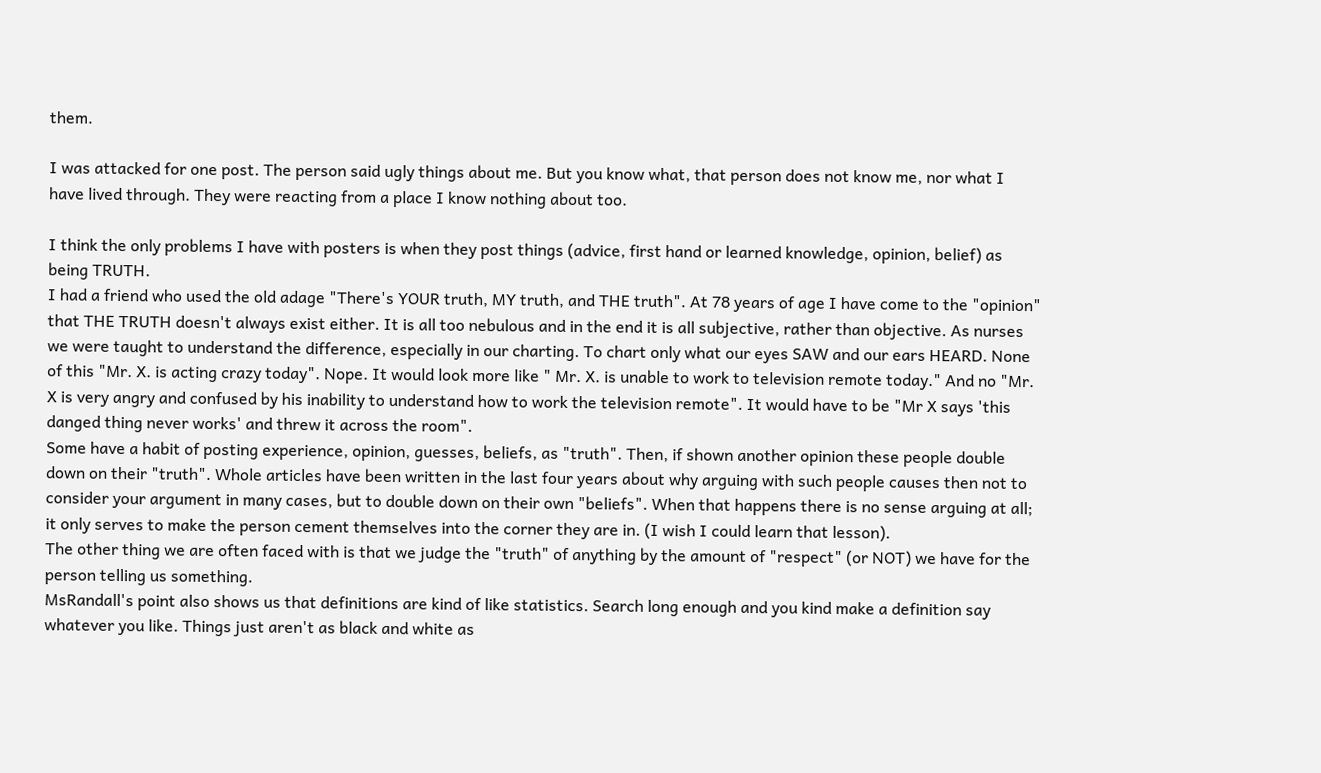them.

I was attacked for one post. The person said ugly things about me. But you know what, that person does not know me, nor what I have lived through. They were reacting from a place I know nothing about too.

I think the only problems I have with posters is when they post things (advice, first hand or learned knowledge, opinion, belief) as being TRUTH.
I had a friend who used the old adage "There's YOUR truth, MY truth, and THE truth". At 78 years of age I have come to the "opinion" that THE TRUTH doesn't always exist either. It is all too nebulous and in the end it is all subjective, rather than objective. As nurses we were taught to understand the difference, especially in our charting. To chart only what our eyes SAW and our ears HEARD. None of this "Mr. X. is acting crazy today". Nope. It would look more like " Mr. X. is unable to work to television remote today." And no "Mr. X is very angry and confused by his inability to understand how to work the television remote". It would have to be "Mr X says 'this danged thing never works' and threw it across the room".
Some have a habit of posting experience, opinion, guesses, beliefs, as "truth". Then, if shown another opinion these people double down on their "truth". Whole articles have been written in the last four years about why arguing with such people causes then not to consider your argument in many cases, but to double down on their own "beliefs". When that happens there is no sense arguing at all; it only serves to make the person cement themselves into the corner they are in. (I wish I could learn that lesson).
The other thing we are often faced with is that we judge the "truth" of anything by the amount of "respect" (or NOT) we have for the person telling us something.
MsRandall's point also shows us that definitions are kind of like statistics. Search long enough and you kind make a definition say whatever you like. Things just aren't as black and white as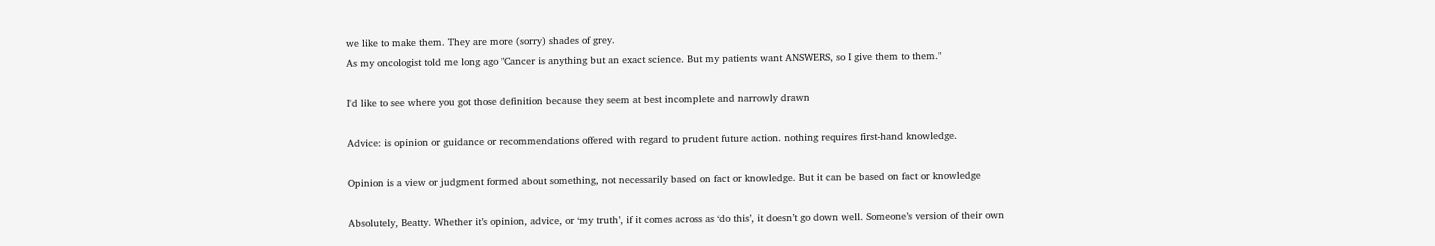we like to make them. They are more (sorry) shades of grey.
As my oncologist told me long ago "Cancer is anything but an exact science. But my patients want ANSWERS, so I give them to them."

I'd like to see where you got those definition because they seem at best incomplete and narrowly drawn

Advice: is opinion or guidance or recommendations offered with regard to prudent future action. nothing requires first-hand knowledge.

Opinion is a view or judgment formed about something, not necessarily based on fact or knowledge. But it can be based on fact or knowledge

Absolutely, Beatty. Whether it’s opinion, advice, or ‘my truth’, if it comes across as ‘do this’, it doesn’t go down well. Someone’s version of their own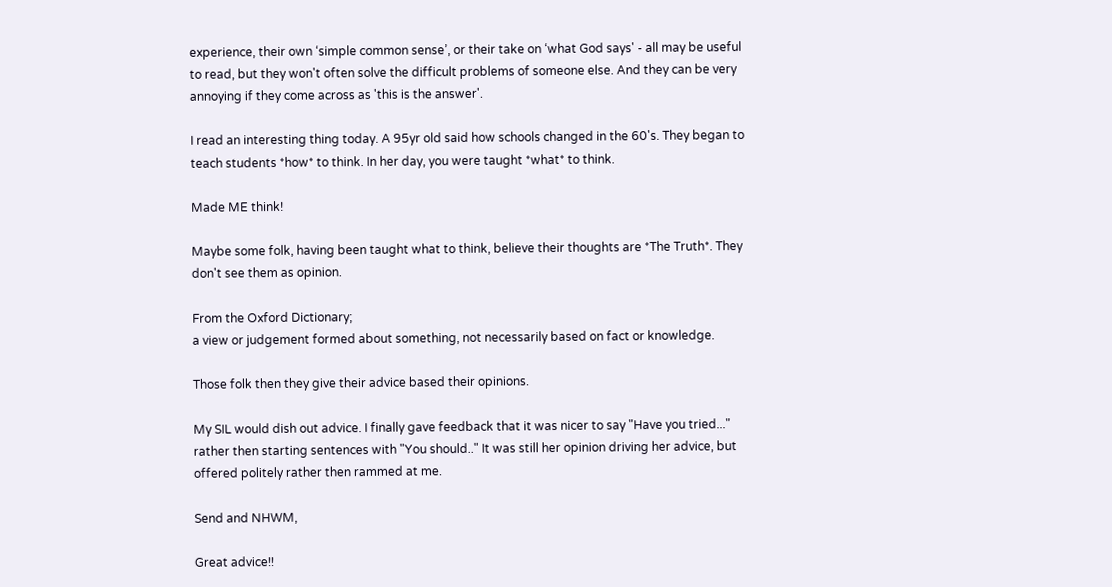experience, their own ‘simple common sense’, or their take on ‘what God says' - all may be useful to read, but they won't often solve the difficult problems of someone else. And they can be very annoying if they come across as 'this is the answer'.

I read an interesting thing today. A 95yr old said how schools changed in the 60's. They began to teach students *how* to think. In her day, you were taught *what* to think.

Made ME think!

Maybe some folk, having been taught what to think, believe their thoughts are *The Truth*. They don't see them as opinion.

From the Oxford Dictionary;
a view or judgement formed about something, not necessarily based on fact or knowledge.

Those folk then they give their advice based their opinions.

My SIL would dish out advice. I finally gave feedback that it was nicer to say "Have you tried..." rather then starting sentences with "You should.." It was still her opinion driving her advice, but offered politely rather then rammed at me.

Send and NHWM,

Great advice!!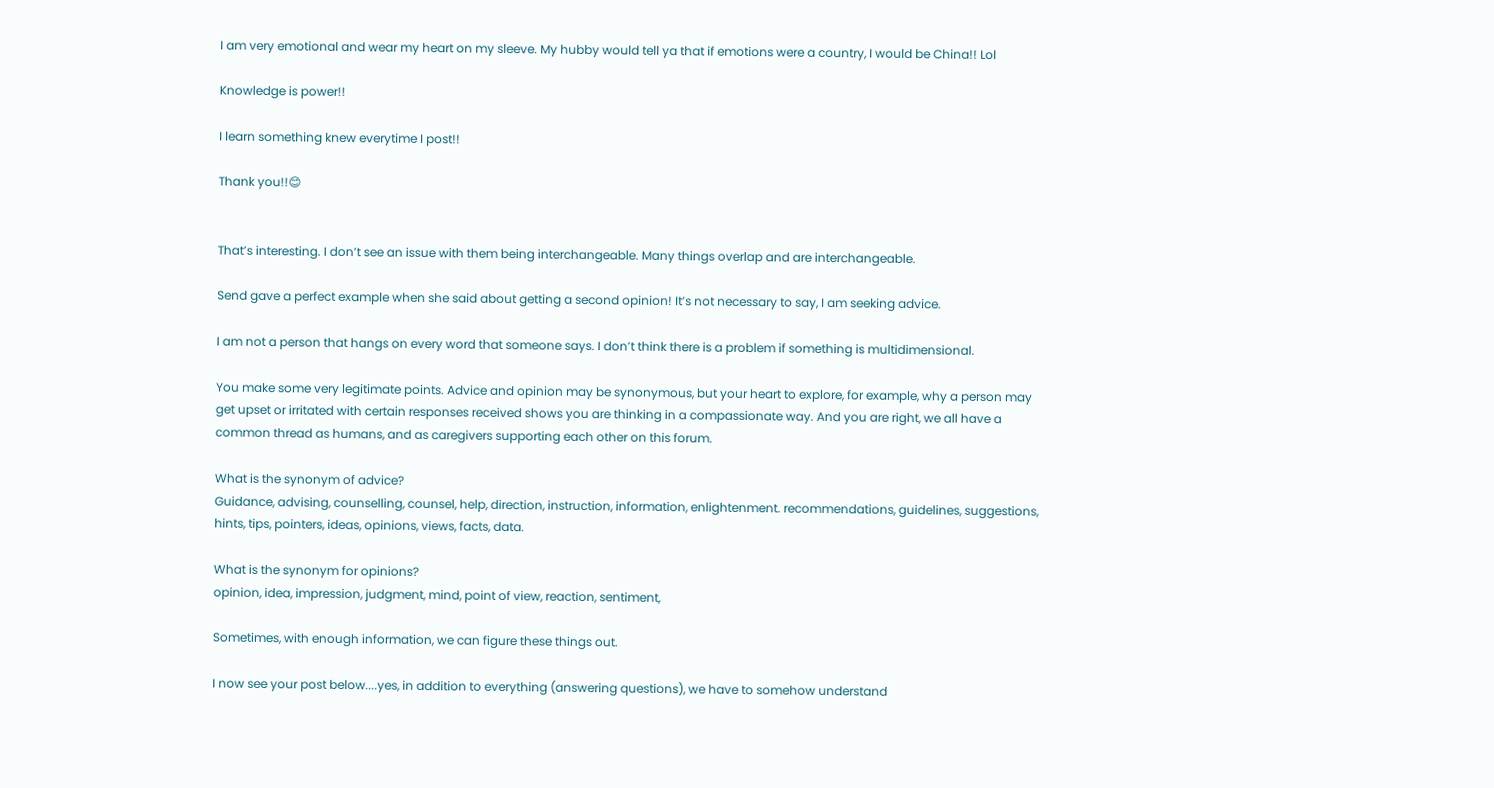I am very emotional and wear my heart on my sleeve. My hubby would tell ya that if emotions were a country, I would be China!! Lol

Knowledge is power!!

I learn something knew everytime I post!!

Thank you!!😊


That’s interesting. I don’t see an issue with them being interchangeable. Many things overlap and are interchangeable.

Send gave a perfect example when she said about getting a second opinion! It’s not necessary to say, I am seeking advice.

I am not a person that hangs on every word that someone says. I don’t think there is a problem if something is multidimensional.

You make some very legitimate points. Advice and opinion may be synonymous, but your heart to explore, for example, why a person may get upset or irritated with certain responses received shows you are thinking in a compassionate way. And you are right, we all have a common thread as humans, and as caregivers supporting each other on this forum.

What is the synonym of advice?
Guidance, advising, counselling, counsel, help, direction, instruction, information, enlightenment. recommendations, guidelines, suggestions, hints, tips, pointers, ideas, opinions, views, facts, data.

What is the synonym for opinions?
opinion, idea, impression, judgment, mind, point of view, reaction, sentiment,

Sometimes, with enough information, we can figure these things out.

I now see your post below....yes, in addition to everything (answering questions), we have to somehow understand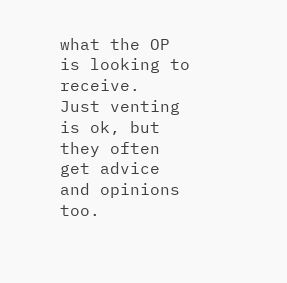what the OP is looking to receive.
Just venting is ok, but they often get advice and opinions too.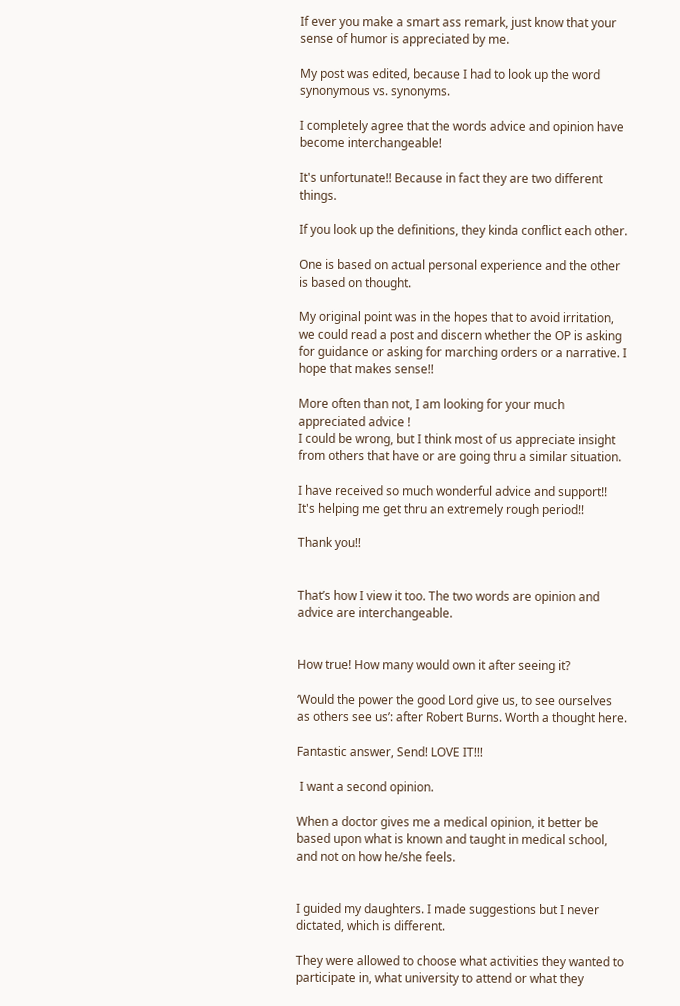If ever you make a smart ass remark, just know that your sense of humor is appreciated by me.

My post was edited, because I had to look up the word synonymous vs. synonyms.

I completely agree that the words advice and opinion have become interchangeable!

It's unfortunate!! Because in fact they are two different things.

If you look up the definitions, they kinda conflict each other.

One is based on actual personal experience and the other is based on thought.

My original point was in the hopes that to avoid irritation, we could read a post and discern whether the OP is asking for guidance or asking for marching orders or a narrative. I hope that makes sense!!

More often than not, I am looking for your much appreciated advice !
I could be wrong, but I think most of us appreciate insight from others that have or are going thru a similar situation.

I have received so much wonderful advice and support!!
It's helping me get thru an extremely rough period!!

Thank you!!


That’s how I view it too. The two words are opinion and advice are interchangeable.


How true! How many would own it after seeing it?

‘Would the power the good Lord give us, to see ourselves as others see us’: after Robert Burns. Worth a thought here.

Fantastic answer, Send! LOVE IT!!!

 I want a second opinion.

When a doctor gives me a medical opinion, it better be based upon what is known and taught in medical school, and not on how he/she feels.


I guided my daughters. I made suggestions but I never dictated, which is different.

They were allowed to choose what activities they wanted to participate in, what university to attend or what they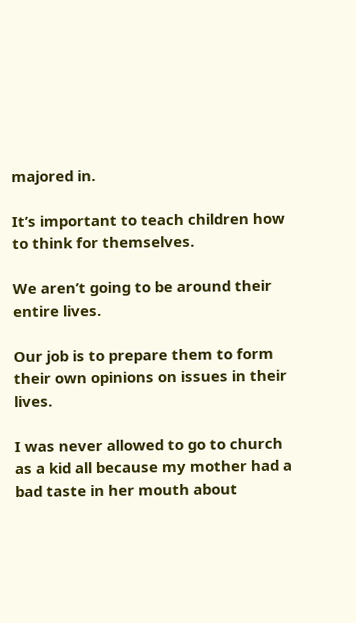majored in.

It’s important to teach children how to think for themselves.

We aren’t going to be around their entire lives.

Our job is to prepare them to form their own opinions on issues in their lives.

I was never allowed to go to church as a kid all because my mother had a bad taste in her mouth about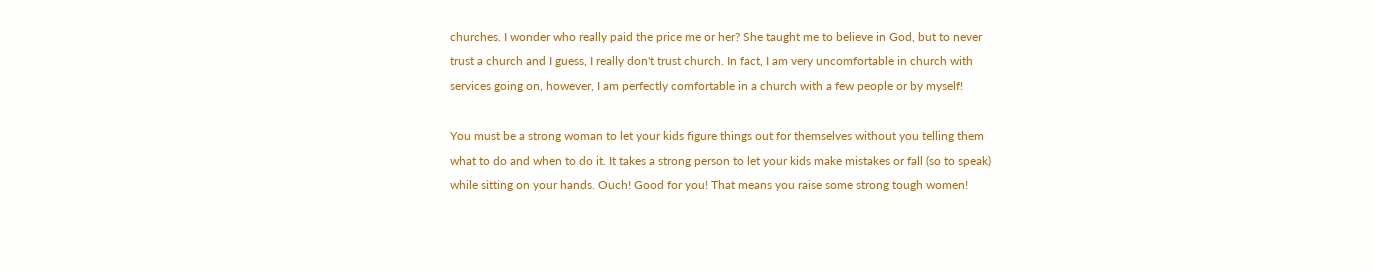churches. I wonder who really paid the price me or her? She taught me to believe in God, but to never trust a church and I guess, I really don't trust church. In fact, I am very uncomfortable in church with services going on, however, I am perfectly comfortable in a church with a few people or by myself!

You must be a strong woman to let your kids figure things out for themselves without you telling them what to do and when to do it. It takes a strong person to let your kids make mistakes or fall (so to speak) while sitting on your hands. Ouch! Good for you! That means you raise some strong tough women!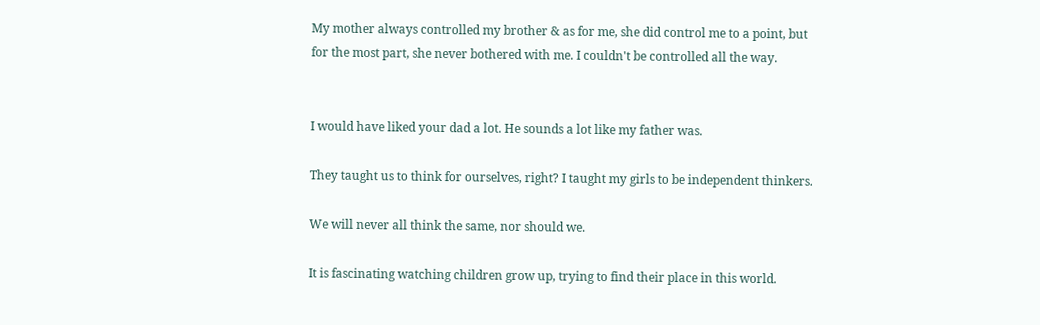My mother always controlled my brother & as for me, she did control me to a point, but for the most part, she never bothered with me. I couldn't be controlled all the way.


I would have liked your dad a lot. He sounds a lot like my father was.

They taught us to think for ourselves, right? I taught my girls to be independent thinkers.

We will never all think the same, nor should we.

It is fascinating watching children grow up, trying to find their place in this world.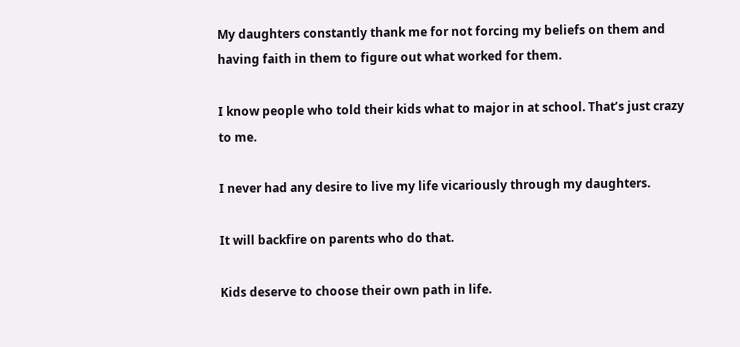My daughters constantly thank me for not forcing my beliefs on them and having faith in them to figure out what worked for them.

I know people who told their kids what to major in at school. That’s just crazy to me.

I never had any desire to live my life vicariously through my daughters.

It will backfire on parents who do that.

Kids deserve to choose their own path in life.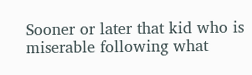Sooner or later that kid who is miserable following what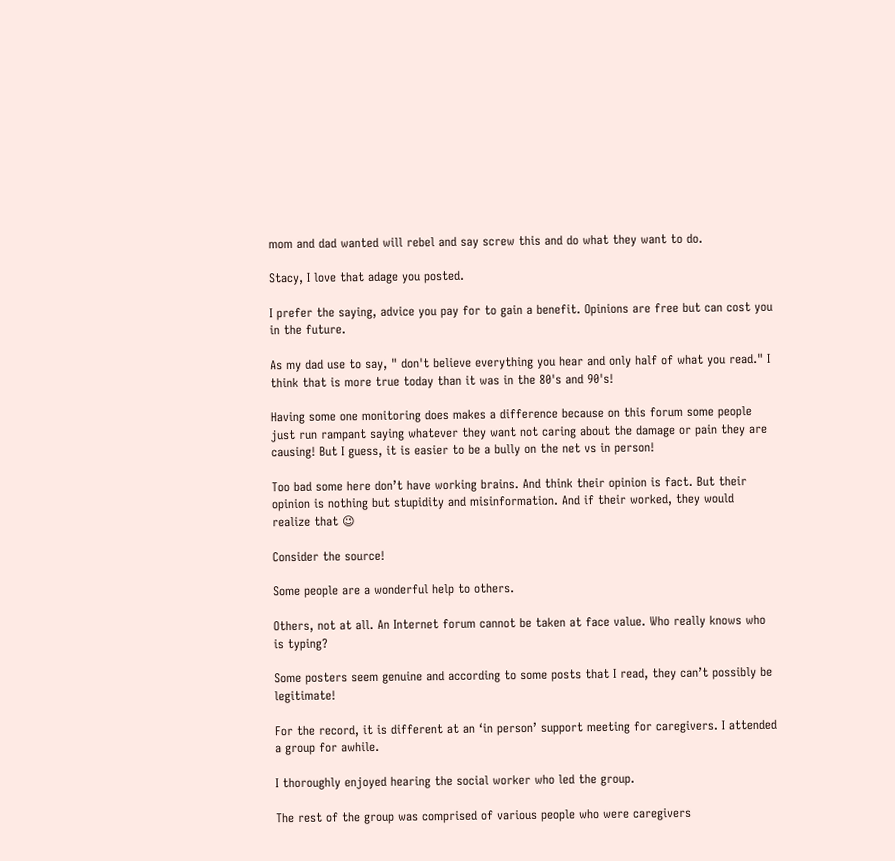mom and dad wanted will rebel and say screw this and do what they want to do.

Stacy, I love that adage you posted.

I prefer the saying, advice you pay for to gain a benefit. Opinions are free but can cost you in the future.

As my dad use to say, " don't believe everything you hear and only half of what you read." I think that is more true today than it was in the 80's and 90's!

Having some one monitoring does makes a difference because on this forum some people just run rampant saying whatever they want not caring about the damage or pain they are causing! But I guess, it is easier to be a bully on the net vs in person!

Too bad some here don’t have working brains. And think their opinion is fact. But their opinion is nothing but stupidity and misinformation. And if their worked, they would realize that 😉

Consider the source!

Some people are a wonderful help to others.

Others, not at all. An Internet forum cannot be taken at face value. Who really knows who is typing?

Some posters seem genuine and according to some posts that I read, they can’t possibly be legitimate!

For the record, it is different at an ‘in person’ support meeting for caregivers. I attended a group for awhile.

I thoroughly enjoyed hearing the social worker who led the group.

The rest of the group was comprised of various people who were caregivers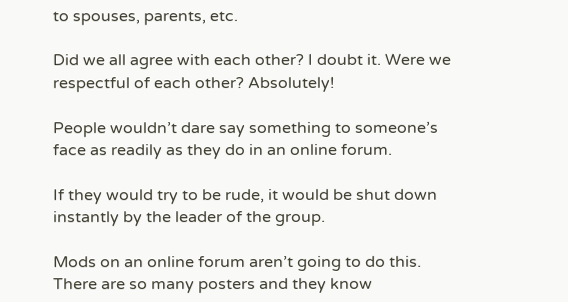to spouses, parents, etc.

Did we all agree with each other? I doubt it. Were we respectful of each other? Absolutely!

People wouldn’t dare say something to someone’s face as readily as they do in an online forum.

If they would try to be rude, it would be shut down instantly by the leader of the group.

Mods on an online forum aren’t going to do this. There are so many posters and they know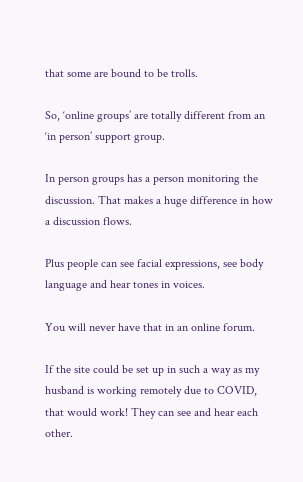that some are bound to be trolls.

So, ‘online groups’ are totally different from an ‘in person’ support group.

In person groups has a person monitoring the discussion. That makes a huge difference in how a discussion flows.

Plus people can see facial expressions, see body language and hear tones in voices.

You will never have that in an online forum.

If the site could be set up in such a way as my husband is working remotely due to COVID, that would work! They can see and hear each other.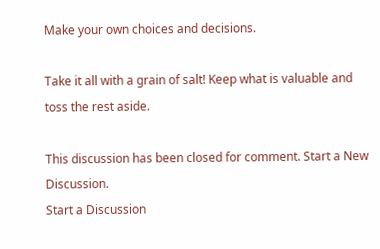Make your own choices and decisions.

Take it all with a grain of salt! Keep what is valuable and toss the rest aside.

This discussion has been closed for comment. Start a New Discussion.
Start a Discussion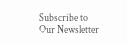Subscribe to
Our Newsletter